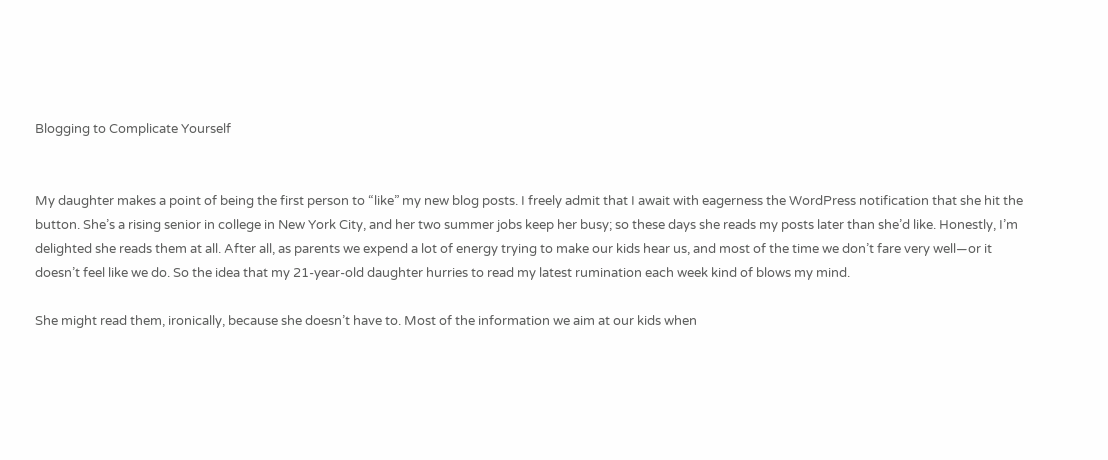Blogging to Complicate Yourself


My daughter makes a point of being the first person to “like” my new blog posts. I freely admit that I await with eagerness the WordPress notification that she hit the button. She’s a rising senior in college in New York City, and her two summer jobs keep her busy; so these days she reads my posts later than she’d like. Honestly, I’m delighted she reads them at all. After all, as parents we expend a lot of energy trying to make our kids hear us, and most of the time we don’t fare very well—or it doesn’t feel like we do. So the idea that my 21-year-old daughter hurries to read my latest rumination each week kind of blows my mind.

She might read them, ironically, because she doesn’t have to. Most of the information we aim at our kids when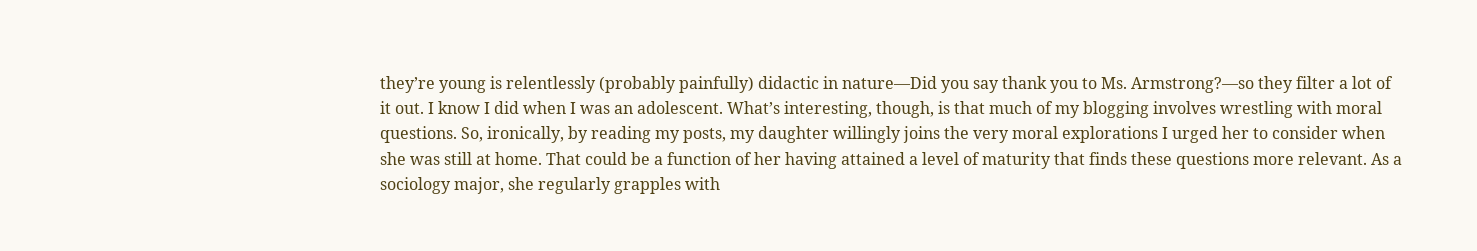they’re young is relentlessly (probably painfully) didactic in nature—Did you say thank you to Ms. Armstrong?—so they filter a lot of it out. I know I did when I was an adolescent. What’s interesting, though, is that much of my blogging involves wrestling with moral questions. So, ironically, by reading my posts, my daughter willingly joins the very moral explorations I urged her to consider when she was still at home. That could be a function of her having attained a level of maturity that finds these questions more relevant. As a sociology major, she regularly grapples with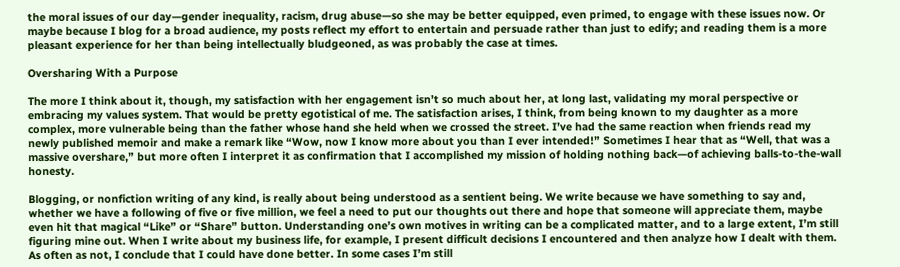the moral issues of our day—gender inequality, racism, drug abuse—so she may be better equipped, even primed, to engage with these issues now. Or maybe because I blog for a broad audience, my posts reflect my effort to entertain and persuade rather than just to edify; and reading them is a more pleasant experience for her than being intellectually bludgeoned, as was probably the case at times.

Oversharing With a Purpose

The more I think about it, though, my satisfaction with her engagement isn’t so much about her, at long last, validating my moral perspective or embracing my values system. That would be pretty egotistical of me. The satisfaction arises, I think, from being known to my daughter as a more complex, more vulnerable being than the father whose hand she held when we crossed the street. I’ve had the same reaction when friends read my newly published memoir and make a remark like “Wow, now I know more about you than I ever intended!” Sometimes I hear that as “Well, that was a massive overshare,” but more often I interpret it as confirmation that I accomplished my mission of holding nothing back—of achieving balls-to-the-wall honesty.

Blogging, or nonfiction writing of any kind, is really about being understood as a sentient being. We write because we have something to say and, whether we have a following of five or five million, we feel a need to put our thoughts out there and hope that someone will appreciate them, maybe even hit that magical “Like” or “Share” button. Understanding one’s own motives in writing can be a complicated matter, and to a large extent, I’m still figuring mine out. When I write about my business life, for example, I present difficult decisions I encountered and then analyze how I dealt with them. As often as not, I conclude that I could have done better. In some cases I’m still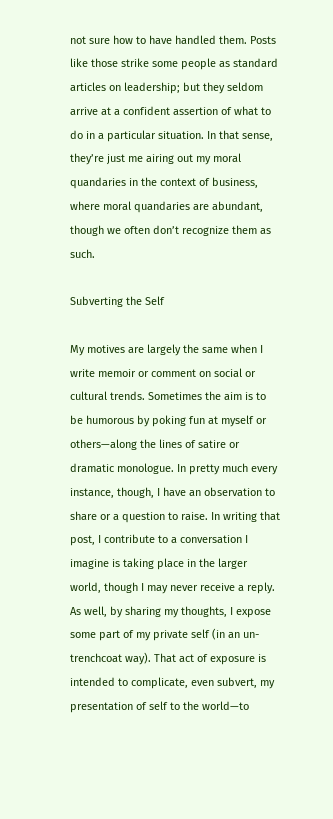not sure how to have handled them. Posts like those strike some people as standard articles on leadership; but they seldom arrive at a confident assertion of what to do in a particular situation. In that sense, they’re just me airing out my moral quandaries in the context of business, where moral quandaries are abundant, though we often don’t recognize them as such.

Subverting the Self

My motives are largely the same when I write memoir or comment on social or cultural trends. Sometimes the aim is to be humorous by poking fun at myself or others—along the lines of satire or dramatic monologue. In pretty much every instance, though, I have an observation to share or a question to raise. In writing that post, I contribute to a conversation I imagine is taking place in the larger world, though I may never receive a reply. As well, by sharing my thoughts, I expose some part of my private self (in an un-trenchcoat way). That act of exposure is intended to complicate, even subvert, my presentation of self to the world—to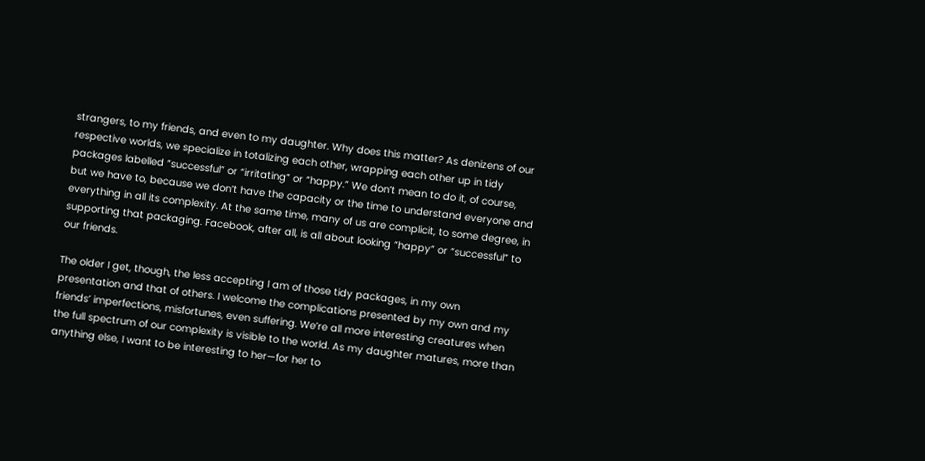strangers, to my friends, and even to my daughter. Why does this matter? As denizens of our respective worlds, we specialize in totalizing each other, wrapping each other up in tidy packages labelled “successful” or “irritating” or “happy.” We don’t mean to do it, of course, but we have to, because we don’t have the capacity or the time to understand everyone and everything in all its complexity. At the same time, many of us are complicit, to some degree, in supporting that packaging. Facebook, after all, is all about looking “happy” or “successful” to our friends.

The older I get, though, the less accepting I am of those tidy packages, in my own presentation and that of others. I welcome the complications presented by my own and my friends’ imperfections, misfortunes, even suffering. We’re all more interesting creatures when the full spectrum of our complexity is visible to the world. As my daughter matures, more than anything else, I want to be interesting to her—for her to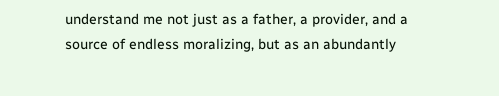understand me not just as a father, a provider, and a source of endless moralizing, but as an abundantly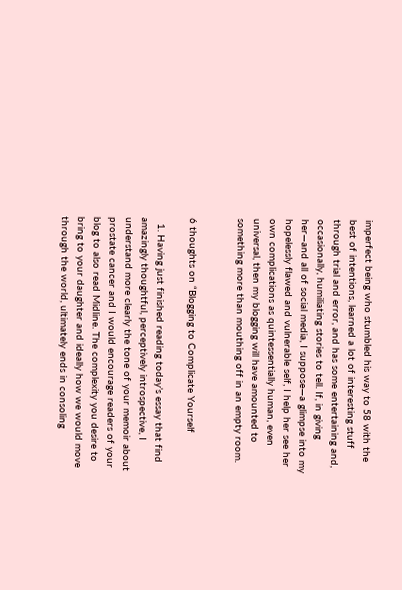imperfect being who stumbled his way to 58 with the best of intentions, learned a lot of interesting stuff through trial and error, and has some entertaining and, occasionally, humiliating stories to tell. If, in giving her—and all of social media, I suppose—a glimpse into my hopelessly flawed and vulnerable self, I help her see her own complications as quintessentially human, even universal, then my blogging will have amounted to something more than mouthing off in an empty room.


6 thoughts on “Blogging to Complicate Yourself

  1. Having just finished reading today’s essay that find amazingly thoughtful, perceptively introspective, I understand more clearly the tone of your memoir about prostate cancer and I would encourage readers of your blog to also read Midline. The complexity you desire to bring to your daughter and ideally how we would move through the world, ultimately ends in consoling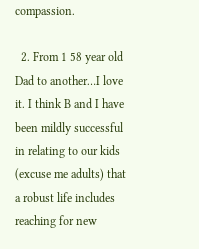compassion.

  2. From 1 58 year old Dad to another…I love it. I think B and I have been mildly successful in relating to our kids (excuse me adults) that a robust life includes reaching for new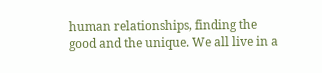human relationships, finding the good and the unique. We all live in a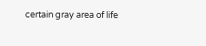certain gray area of life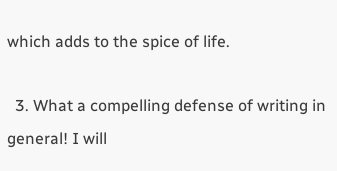which adds to the spice of life.

  3. What a compelling defense of writing in general! I will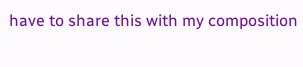have to share this with my composition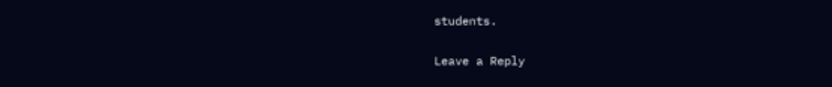students.

Leave a Reply